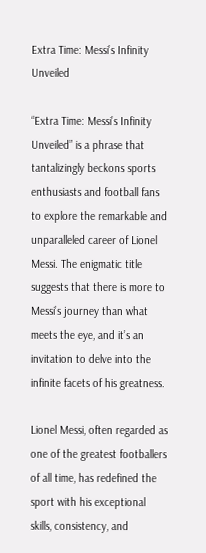Extra Time: Messi’s Infinity Unveiled

“Extra Time: Messi’s Infinity Unveiled” is a phrase that tantalizingly beckons sports enthusiasts and football fans to explore the remarkable and unparalleled career of Lionel Messi. The enigmatic title suggests that there is more to Messi’s journey than what meets the eye, and it’s an invitation to delve into the infinite facets of his greatness.

Lionel Messi, often regarded as one of the greatest footballers of all time, has redefined the sport with his exceptional skills, consistency, and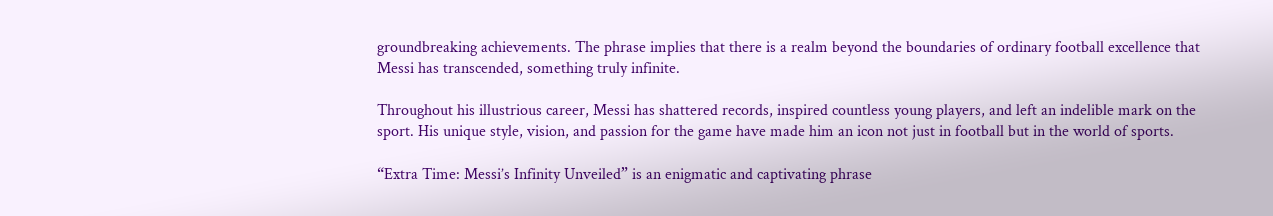groundbreaking achievements. The phrase implies that there is a realm beyond the boundaries of ordinary football excellence that Messi has transcended, something truly infinite.

Throughout his illustrious career, Messi has shattered records, inspired countless young players, and left an indelible mark on the sport. His unique style, vision, and passion for the game have made him an icon not just in football but in the world of sports.

“Extra Time: Messi’s Infinity Unveiled” is an enigmatic and captivating phrase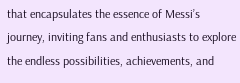that encapsulates the essence of Messi’s journey, inviting fans and enthusiasts to explore the endless possibilities, achievements, and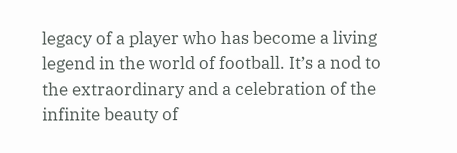legacy of a player who has become a living legend in the world of football. It’s a nod to the extraordinary and a celebration of the infinite beauty of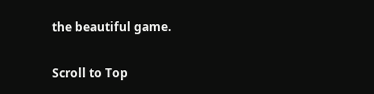the beautiful game.

Scroll to Top